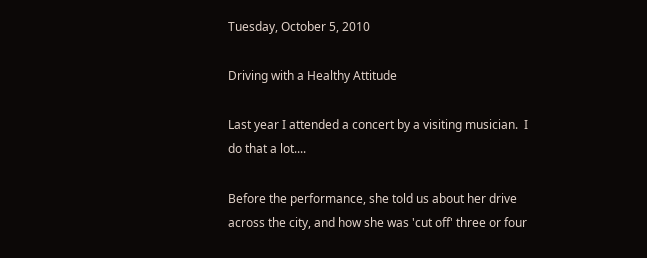Tuesday, October 5, 2010

Driving with a Healthy Attitude

Last year I attended a concert by a visiting musician.  I do that a lot....

Before the performance, she told us about her drive across the city, and how she was 'cut off' three or four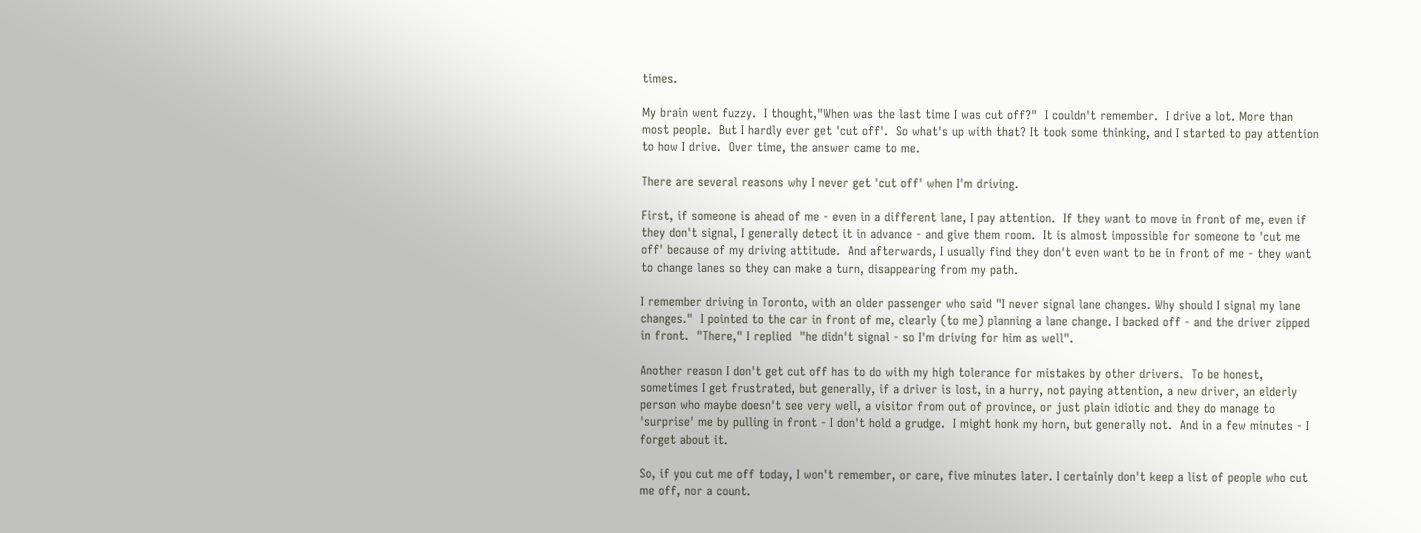times.

My brain went fuzzy.  I thought,"When was the last time I was cut off?"  I couldn't remember.  I drive a lot. More than most people.  But I hardly ever get 'cut off'.  So what's up with that? It took some thinking, and I started to pay attention to how I drive.  Over time, the answer came to me.

There are several reasons why I never get 'cut off' when I'm driving.

First, if someone is ahead of me - even in a different lane, I pay attention.  If they want to move in front of me, even if they don't signal, I generally detect it in advance - and give them room.  It is almost impossible for someone to 'cut me off' because of my driving attitude.  And afterwards, I usually find they don't even want to be in front of me - they want to change lanes so they can make a turn, disappearing from my path.

I remember driving in Toronto, with an older passenger who said "I never signal lane changes. Why should I signal my lane changes."  I pointed to the car in front of me, clearly (to me) planning a lane change. I backed off - and the driver zipped in front.  "There," I replied  "he didn't signal - so I'm driving for him as well".

Another reason I don't get cut off has to do with my high tolerance for mistakes by other drivers.  To be honest, sometimes I get frustrated, but generally, if a driver is lost, in a hurry, not paying attention, a new driver, an elderly person who maybe doesn't see very well, a visitor from out of province, or just plain idiotic and they do manage to 'surprise' me by pulling in front - I don't hold a grudge.  I might honk my horn, but generally not.  And in a few minutes - I forget about it.

So, if you cut me off today, I won't remember, or care, five minutes later. I certainly don't keep a list of people who cut me off, nor a count.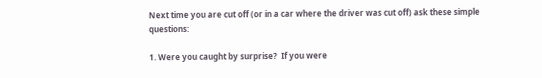Next time you are cut off (or in a car where the driver was cut off) ask these simple questions:

1. Were you caught by surprise?  If you were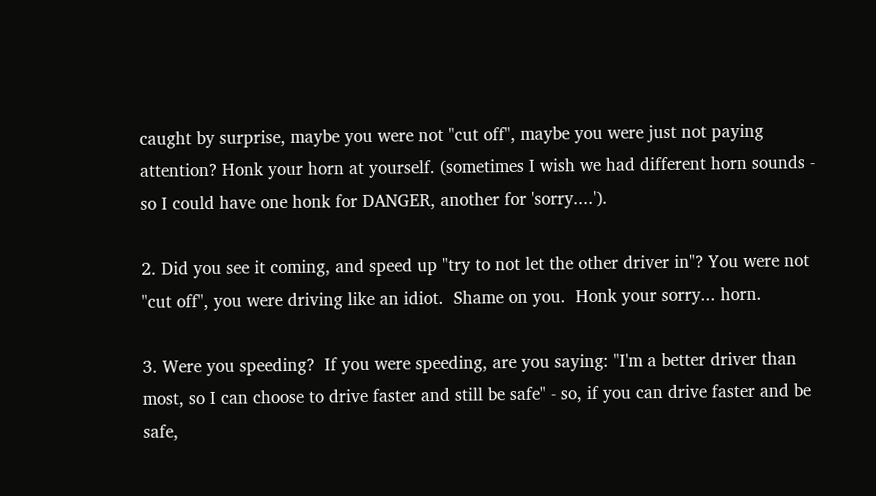caught by surprise, maybe you were not "cut off", maybe you were just not paying attention? Honk your horn at yourself. (sometimes I wish we had different horn sounds - so I could have one honk for DANGER, another for 'sorry....').

2. Did you see it coming, and speed up "try to not let the other driver in"? You were not "cut off", you were driving like an idiot.  Shame on you.  Honk your sorry... horn.

3. Were you speeding?  If you were speeding, are you saying: "I'm a better driver than most, so I can choose to drive faster and still be safe" - so, if you can drive faster and be safe,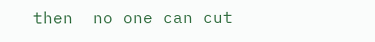then  no one can cut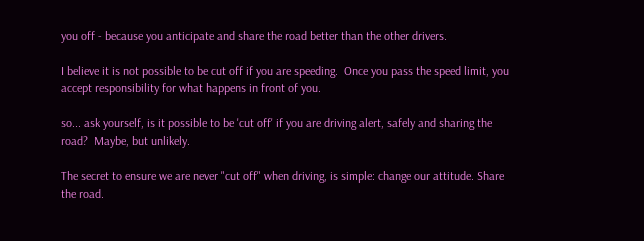you off - because you anticipate and share the road better than the other drivers.

I believe it is not possible to be cut off if you are speeding.  Once you pass the speed limit, you accept responsibility for what happens in front of you.

so... ask yourself, is it possible to be 'cut off' if you are driving alert, safely and sharing the road?  Maybe, but unlikely.

The secret to ensure we are never "cut off" when driving, is simple: change our attitude. Share the road.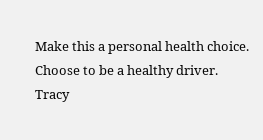Make this a personal health choice. Choose to be a healthy driver.
Tracy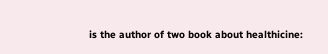is the author of two book about healthicine: